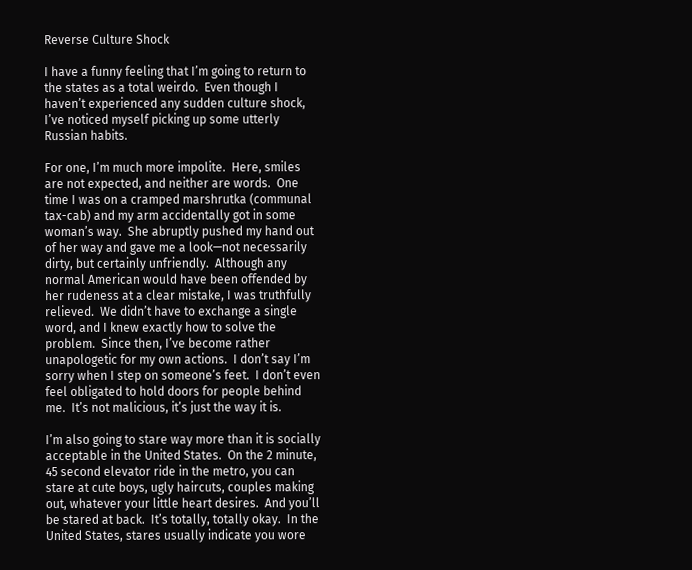Reverse Culture Shock

I have a funny feeling that I’m going to return to the states as a total weirdo.  Even though I haven’t experienced any sudden culture shock, I’ve noticed myself picking up some utterly Russian habits.

For one, I’m much more impolite.  Here, smiles are not expected, and neither are words.  One time I was on a cramped marshrutka (communal tax-cab) and my arm accidentally got in some woman’s way.  She abruptly pushed my hand out of her way and gave me a look—not necessarily dirty, but certainly unfriendly.  Although any normal American would have been offended by her rudeness at a clear mistake, I was truthfully relieved.  We didn’t have to exchange a single word, and I knew exactly how to solve the problem.  Since then, I’ve become rather unapologetic for my own actions.  I don’t say I’m sorry when I step on someone’s feet.  I don’t even feel obligated to hold doors for people behind me.  It’s not malicious, it’s just the way it is.

I’m also going to stare way more than it is socially acceptable in the United States.  On the 2 minute, 45 second elevator ride in the metro, you can stare at cute boys, ugly haircuts, couples making out, whatever your little heart desires.  And you’ll be stared at back.  It’s totally, totally okay.  In the United States, stares usually indicate you wore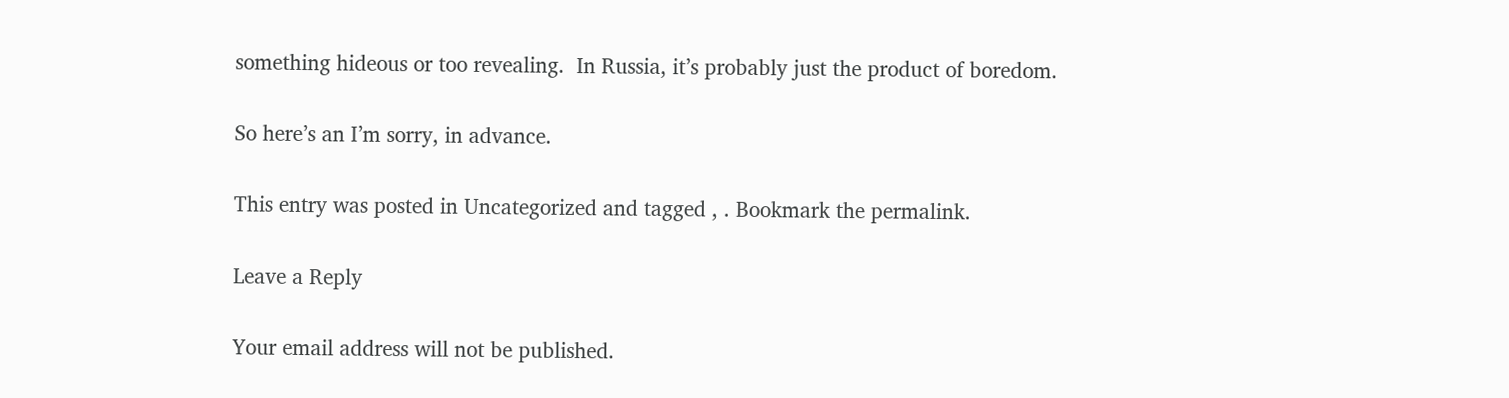something hideous or too revealing.  In Russia, it’s probably just the product of boredom.

So here’s an I’m sorry, in advance.

This entry was posted in Uncategorized and tagged , . Bookmark the permalink.

Leave a Reply

Your email address will not be published.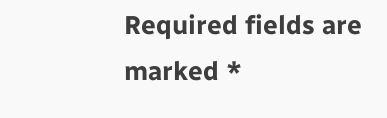Required fields are marked *